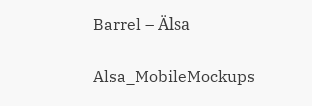Barrel – Älsa

Alsa_MobileMockups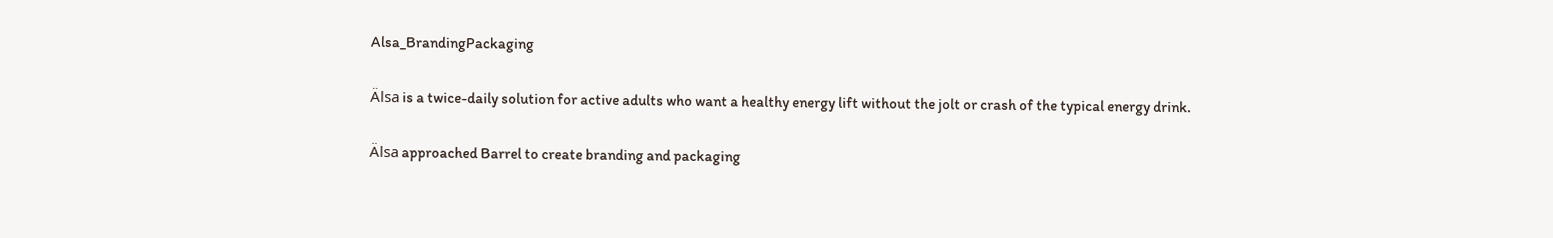Alsa_BrandingPackaging

Älsa is a twice-daily solution for active adults who want a healthy energy lift without the jolt or crash of the typical energy drink.

Älsa approached Barrel to create branding and packaging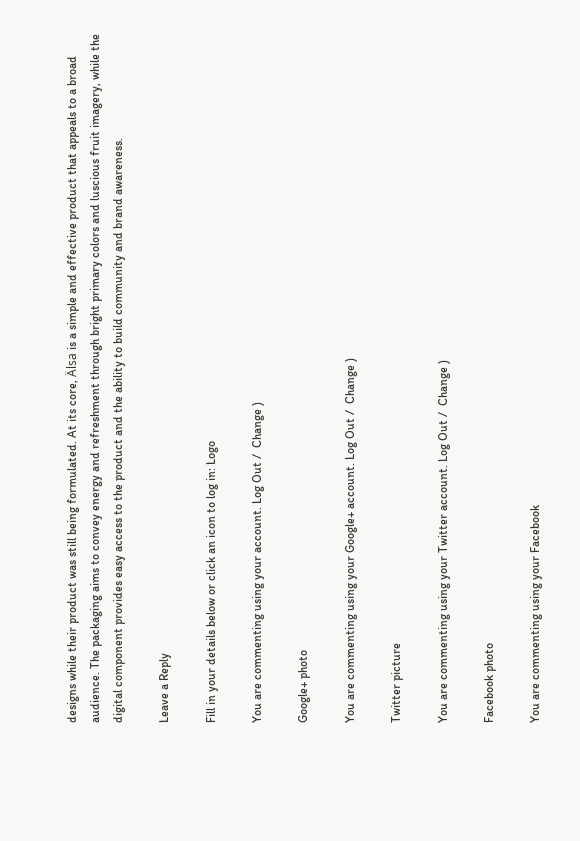designs while their product was still being formulated. At its core, Älsa is a simple and effective product that appeals to a broad audience. The packaging aims to convey energy and refreshment through bright primary colors and luscious fruit imagery, while the digital component provides easy access to the product and the ability to build community and brand awareness.

Leave a Reply

Fill in your details below or click an icon to log in: Logo

You are commenting using your account. Log Out /  Change )

Google+ photo

You are commenting using your Google+ account. Log Out /  Change )

Twitter picture

You are commenting using your Twitter account. Log Out /  Change )

Facebook photo

You are commenting using your Facebook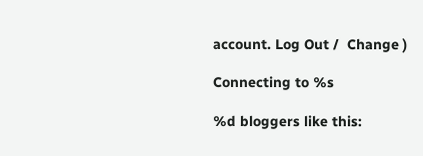account. Log Out /  Change )

Connecting to %s

%d bloggers like this: